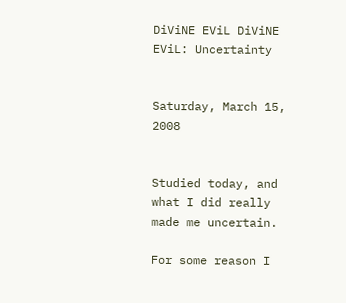DiViNE EViL DiViNE EViL: Uncertainty


Saturday, March 15, 2008


Studied today, and what I did really made me uncertain.

For some reason I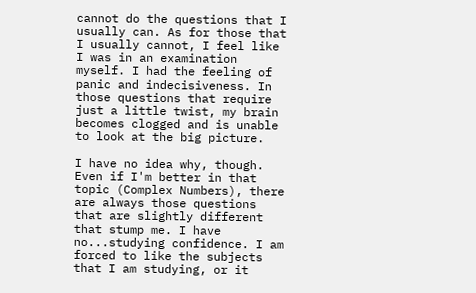cannot do the questions that I usually can. As for those that I usually cannot, I feel like I was in an examination myself. I had the feeling of panic and indecisiveness. In those questions that require just a little twist, my brain becomes clogged and is unable to look at the big picture.

I have no idea why, though. Even if I'm better in that topic (Complex Numbers), there are always those questions that are slightly different that stump me. I have no...studying confidence. I am forced to like the subjects that I am studying, or it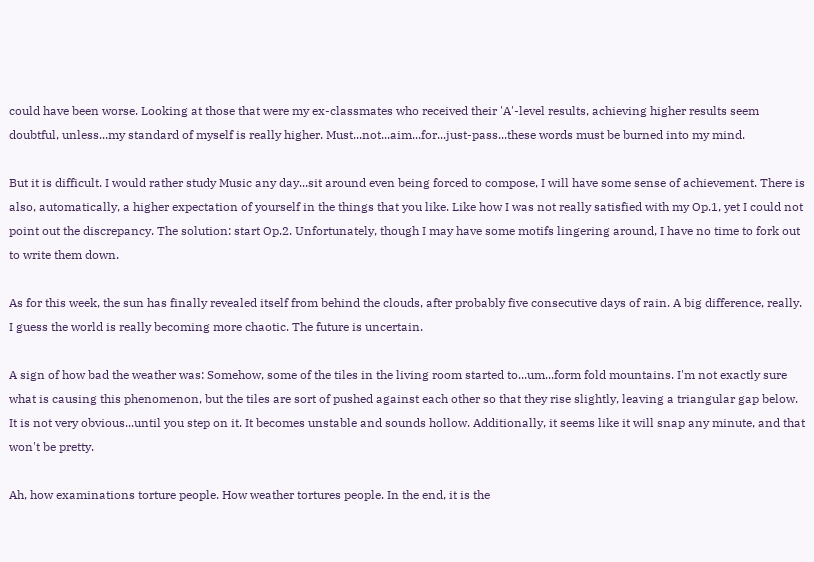could have been worse. Looking at those that were my ex-classmates who received their 'A'-level results, achieving higher results seem doubtful, unless...my standard of myself is really higher. Must...not...aim...for...just-pass...these words must be burned into my mind.

But it is difficult. I would rather study Music any day...sit around even being forced to compose, I will have some sense of achievement. There is also, automatically, a higher expectation of yourself in the things that you like. Like how I was not really satisfied with my Op.1, yet I could not point out the discrepancy. The solution: start Op.2. Unfortunately, though I may have some motifs lingering around, I have no time to fork out to write them down.

As for this week, the sun has finally revealed itself from behind the clouds, after probably five consecutive days of rain. A big difference, really. I guess the world is really becoming more chaotic. The future is uncertain.

A sign of how bad the weather was: Somehow, some of the tiles in the living room started to...um...form fold mountains. I'm not exactly sure what is causing this phenomenon, but the tiles are sort of pushed against each other so that they rise slightly, leaving a triangular gap below. It is not very obvious...until you step on it. It becomes unstable and sounds hollow. Additionally, it seems like it will snap any minute, and that won't be pretty.

Ah, how examinations torture people. How weather tortures people. In the end, it is the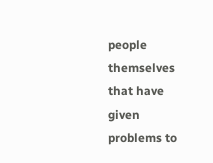people themselves that have given problems to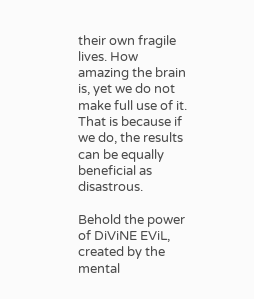their own fragile lives. How amazing the brain is, yet we do not make full use of it. That is because if we do, the results can be equally beneficial as disastrous.

Behold the power of DiViNE EViL, created by the mental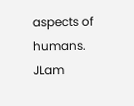aspects of humans.
JLam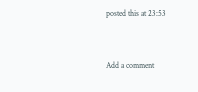posted this at 23:53


Add a comment